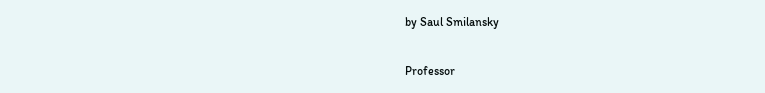by Saul Smilansky

Professor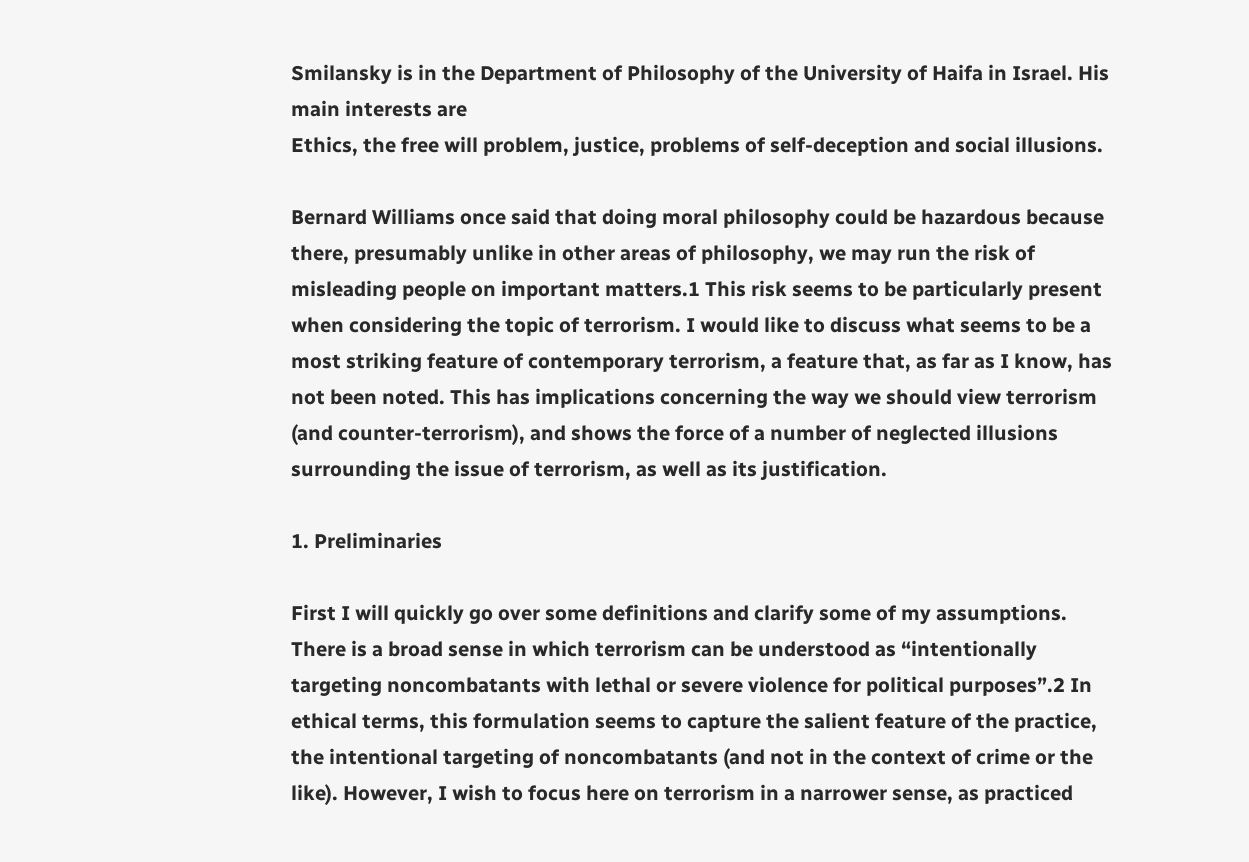Smilansky is in the Department of Philosophy of the University of Haifa in Israel. His main interests are
Ethics, the free will problem, justice, problems of self-deception and social illusions.

Bernard Williams once said that doing moral philosophy could be hazardous because there, presumably unlike in other areas of philosophy, we may run the risk of misleading people on important matters.1 This risk seems to be particularly present when considering the topic of terrorism. I would like to discuss what seems to be a most striking feature of contemporary terrorism, a feature that, as far as I know, has not been noted. This has implications concerning the way we should view terrorism (and counter-terrorism), and shows the force of a number of neglected illusions surrounding the issue of terrorism, as well as its justification.

1. Preliminaries

First I will quickly go over some definitions and clarify some of my assumptions. There is a broad sense in which terrorism can be understood as “intentionally targeting noncombatants with lethal or severe violence for political purposes”.2 In ethical terms, this formulation seems to capture the salient feature of the practice, the intentional targeting of noncombatants (and not in the context of crime or the like). However, I wish to focus here on terrorism in a narrower sense, as practiced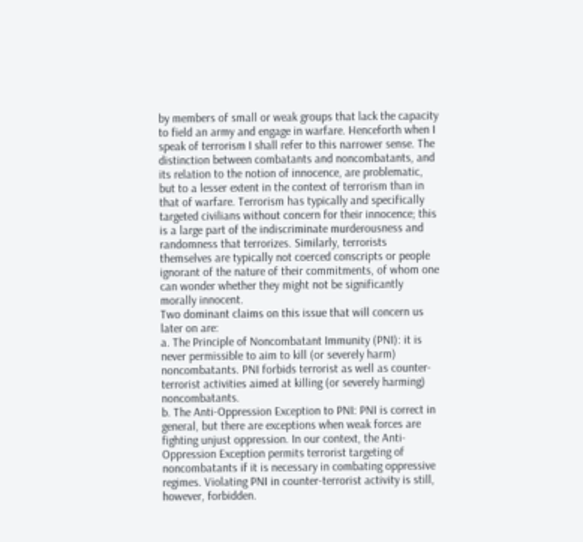by members of small or weak groups that lack the capacity to field an army and engage in warfare. Henceforth when I speak of terrorism I shall refer to this narrower sense. The distinction between combatants and noncombatants, and its relation to the notion of innocence, are problematic, but to a lesser extent in the context of terrorism than in that of warfare. Terrorism has typically and specifically targeted civilians without concern for their innocence; this is a large part of the indiscriminate murderousness and randomness that terrorizes. Similarly, terrorists themselves are typically not coerced conscripts or people ignorant of the nature of their commitments, of whom one can wonder whether they might not be significantly morally innocent.
Two dominant claims on this issue that will concern us later on are:
a. The Principle of Noncombatant Immunity (PNI): it is never permissible to aim to kill (or severely harm) noncombatants. PNI forbids terrorist as well as counter-terrorist activities aimed at killing (or severely harming) noncombatants.
b. The Anti-Oppression Exception to PNI: PNI is correct in general, but there are exceptions when weak forces are fighting unjust oppression. In our context, the Anti-Oppression Exception permits terrorist targeting of noncombatants if it is necessary in combating oppressive regimes. Violating PNI in counter-terrorist activity is still, however, forbidden.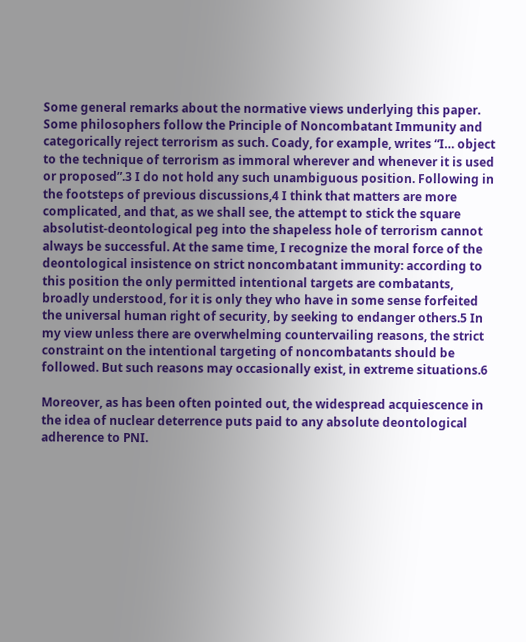Some general remarks about the normative views underlying this paper. Some philosophers follow the Principle of Noncombatant Immunity and categorically reject terrorism as such. Coady, for example, writes “I… object to the technique of terrorism as immoral wherever and whenever it is used or proposed”.3 I do not hold any such unambiguous position. Following in the footsteps of previous discussions,4 I think that matters are more complicated, and that, as we shall see, the attempt to stick the square absolutist-deontological peg into the shapeless hole of terrorism cannot always be successful. At the same time, I recognize the moral force of the deontological insistence on strict noncombatant immunity: according to this position the only permitted intentional targets are combatants, broadly understood, for it is only they who have in some sense forfeited the universal human right of security, by seeking to endanger others.5 In my view unless there are overwhelming countervailing reasons, the strict constraint on the intentional targeting of noncombatants should be followed. But such reasons may occasionally exist, in extreme situations.6

Moreover, as has been often pointed out, the widespread acquiescence in the idea of nuclear deterrence puts paid to any absolute deontological adherence to PNI.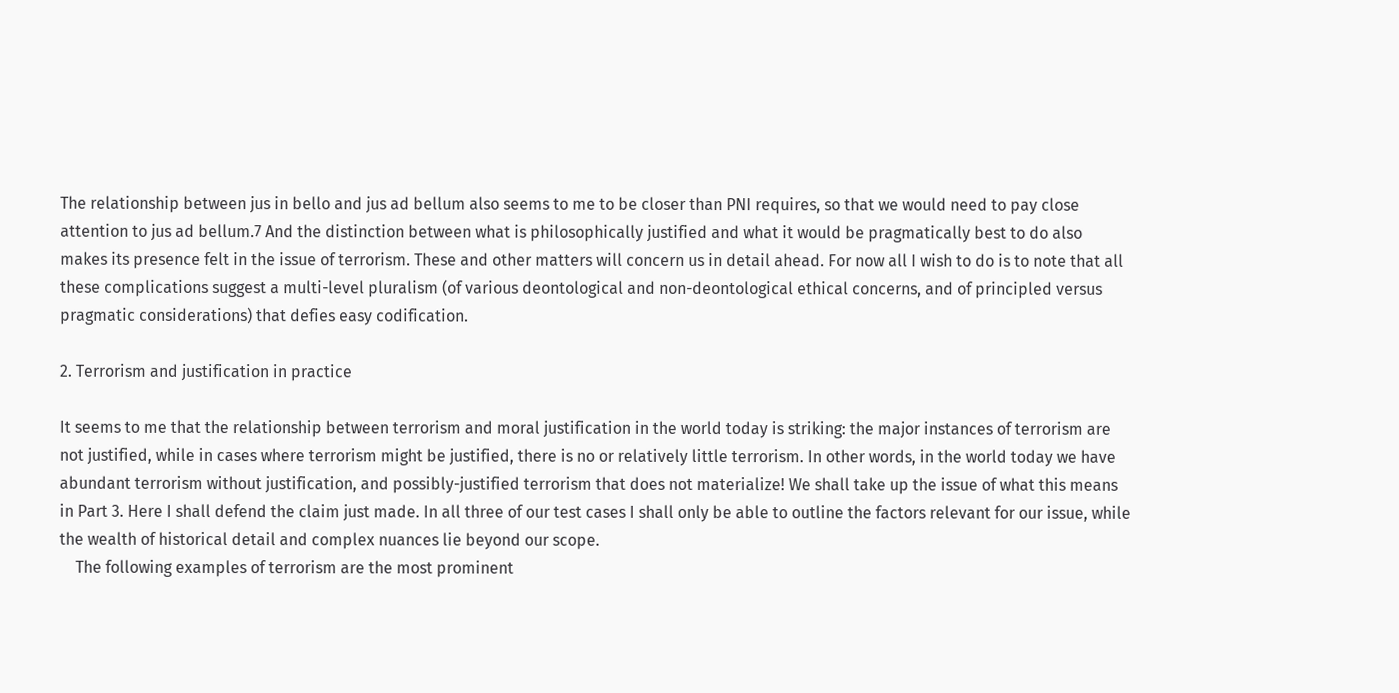The relationship between jus in bello and jus ad bellum also seems to me to be closer than PNI requires, so that we would need to pay close attention to jus ad bellum.7 And the distinction between what is philosophically justified and what it would be pragmatically best to do also makes its presence felt in the issue of terrorism. These and other matters will concern us in detail ahead. For now all I wish to do is to note that all these complications suggest a multi-level pluralism (of various deontological and non-deontological ethical concerns, and of principled versus pragmatic considerations) that defies easy codification.

2. Terrorism and justification in practice

It seems to me that the relationship between terrorism and moral justification in the world today is striking: the major instances of terrorism are not justified, while in cases where terrorism might be justified, there is no or relatively little terrorism. In other words, in the world today we have abundant terrorism without justification, and possibly-justified terrorism that does not materialize! We shall take up the issue of what this means in Part 3. Here I shall defend the claim just made. In all three of our test cases I shall only be able to outline the factors relevant for our issue, while the wealth of historical detail and complex nuances lie beyond our scope.
    The following examples of terrorism are the most prominent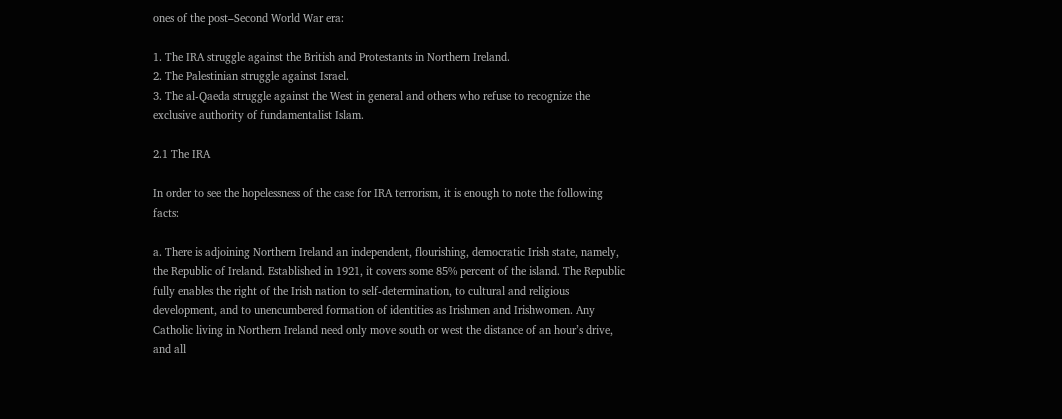ones of the post–Second World War era:

1. The IRA struggle against the British and Protestants in Northern Ireland.
2. The Palestinian struggle against Israel.
3. The al-Qaeda struggle against the West in general and others who refuse to recognize the exclusive authority of fundamentalist Islam.

2.1 The IRA

In order to see the hopelessness of the case for IRA terrorism, it is enough to note the following facts:

a. There is adjoining Northern Ireland an independent, flourishing, democratic Irish state, namely, the Republic of Ireland. Established in 1921, it covers some 85% percent of the island. The Republic fully enables the right of the Irish nation to self-determination, to cultural and religious development, and to unencumbered formation of identities as Irishmen and Irishwomen. Any Catholic living in Northern Ireland need only move south or west the distance of an hour’s drive, and all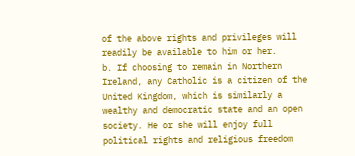of the above rights and privileges will readily be available to him or her.
b. If choosing to remain in Northern Ireland, any Catholic is a citizen of the United Kingdom, which is similarly a wealthy and democratic state and an open society. He or she will enjoy full political rights and religious freedom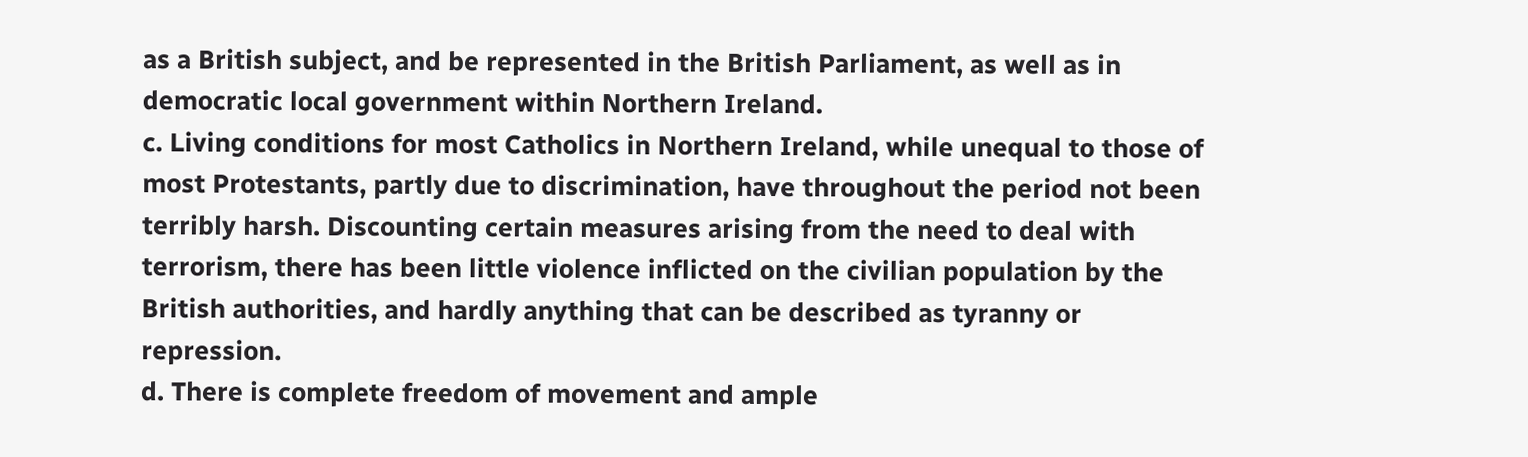as a British subject, and be represented in the British Parliament, as well as in democratic local government within Northern Ireland.
c. Living conditions for most Catholics in Northern Ireland, while unequal to those of most Protestants, partly due to discrimination, have throughout the period not been terribly harsh. Discounting certain measures arising from the need to deal with terrorism, there has been little violence inflicted on the civilian population by the British authorities, and hardly anything that can be described as tyranny or repression.
d. There is complete freedom of movement and ample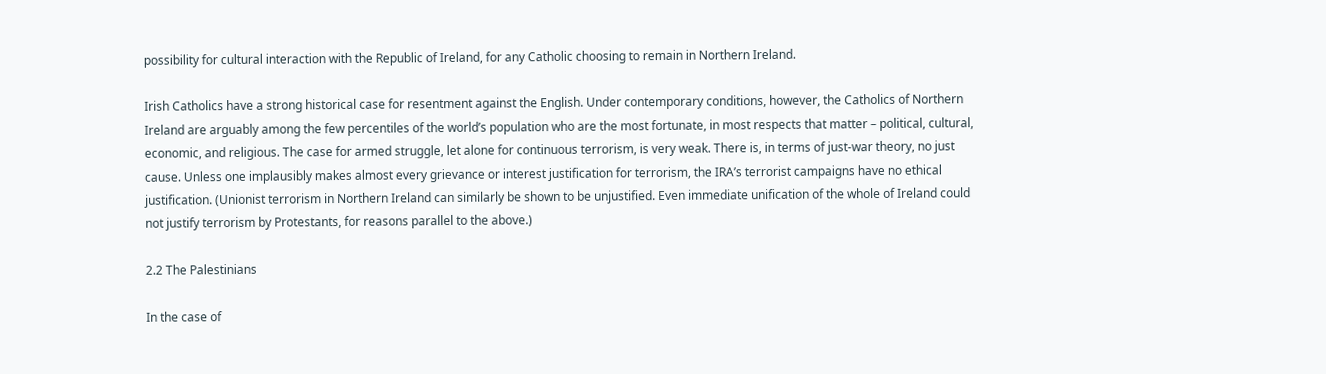possibility for cultural interaction with the Republic of Ireland, for any Catholic choosing to remain in Northern Ireland.

Irish Catholics have a strong historical case for resentment against the English. Under contemporary conditions, however, the Catholics of Northern Ireland are arguably among the few percentiles of the world’s population who are the most fortunate, in most respects that matter – political, cultural, economic, and religious. The case for armed struggle, let alone for continuous terrorism, is very weak. There is, in terms of just-war theory, no just cause. Unless one implausibly makes almost every grievance or interest justification for terrorism, the IRA’s terrorist campaigns have no ethical justification. (Unionist terrorism in Northern Ireland can similarly be shown to be unjustified. Even immediate unification of the whole of Ireland could not justify terrorism by Protestants, for reasons parallel to the above.)

2.2 The Palestinians

In the case of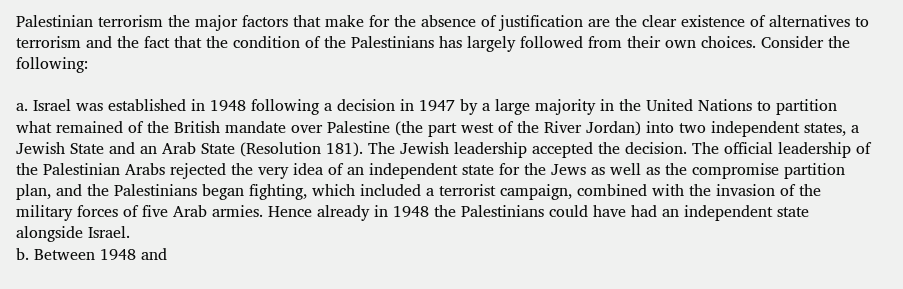Palestinian terrorism the major factors that make for the absence of justification are the clear existence of alternatives to terrorism and the fact that the condition of the Palestinians has largely followed from their own choices. Consider the following:

a. Israel was established in 1948 following a decision in 1947 by a large majority in the United Nations to partition what remained of the British mandate over Palestine (the part west of the River Jordan) into two independent states, a Jewish State and an Arab State (Resolution 181). The Jewish leadership accepted the decision. The official leadership of the Palestinian Arabs rejected the very idea of an independent state for the Jews as well as the compromise partition plan, and the Palestinians began fighting, which included a terrorist campaign, combined with the invasion of the military forces of five Arab armies. Hence already in 1948 the Palestinians could have had an independent state alongside Israel.
b. Between 1948 and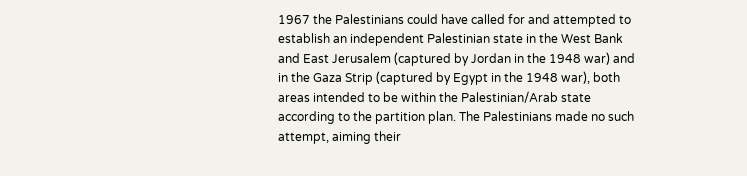1967 the Palestinians could have called for and attempted to establish an independent Palestinian state in the West Bank and East Jerusalem (captured by Jordan in the 1948 war) and in the Gaza Strip (captured by Egypt in the 1948 war), both areas intended to be within the Palestinian/Arab state according to the partition plan. The Palestinians made no such attempt, aiming their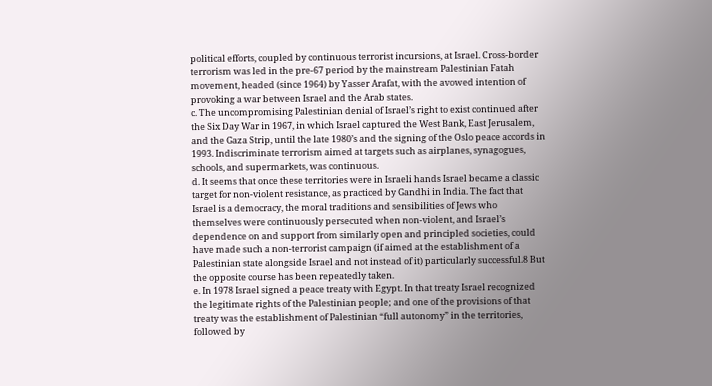political efforts, coupled by continuous terrorist incursions, at Israel. Cross-border terrorism was led in the pre-67 period by the mainstream Palestinian Fatah movement, headed (since 1964) by Yasser Arafat, with the avowed intention of provoking a war between Israel and the Arab states.
c. The uncompromising Palestinian denial of Israel’s right to exist continued after the Six Day War in 1967, in which Israel captured the West Bank, East Jerusalem, and the Gaza Strip, until the late 1980’s and the signing of the Oslo peace accords in 1993. Indiscriminate terrorism aimed at targets such as airplanes, synagogues, schools, and supermarkets, was continuous.
d. It seems that once these territories were in Israeli hands Israel became a classic target for non-violent resistance, as practiced by Gandhi in India. The fact that Israel is a democracy, the moral traditions and sensibilities of Jews who themselves were continuously persecuted when non-violent, and Israel’s dependence on and support from similarly open and principled societies, could have made such a non-terrorist campaign (if aimed at the establishment of a Palestinian state alongside Israel and not instead of it) particularly successful.8 But the opposite course has been repeatedly taken.
e. In 1978 Israel signed a peace treaty with Egypt. In that treaty Israel recognized the legitimate rights of the Palestinian people; and one of the provisions of that treaty was the establishment of Palestinian “full autonomy” in the territories, followed by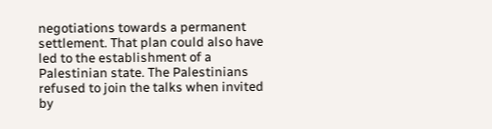negotiations towards a permanent settlement. That plan could also have led to the establishment of a Palestinian state. The Palestinians refused to join the talks when invited by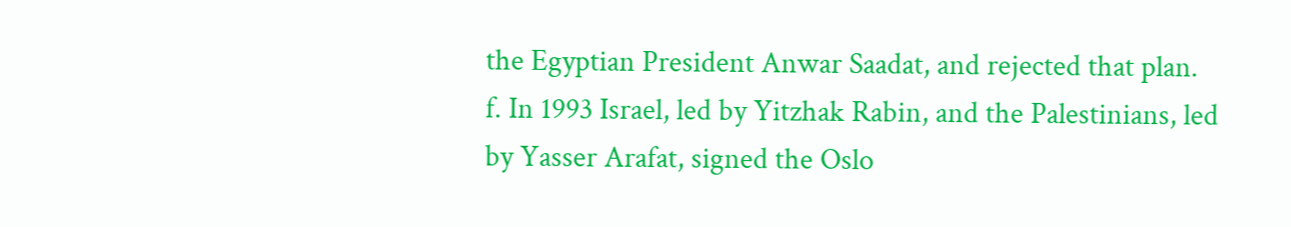the Egyptian President Anwar Saadat, and rejected that plan.
f. In 1993 Israel, led by Yitzhak Rabin, and the Palestinians, led by Yasser Arafat, signed the Oslo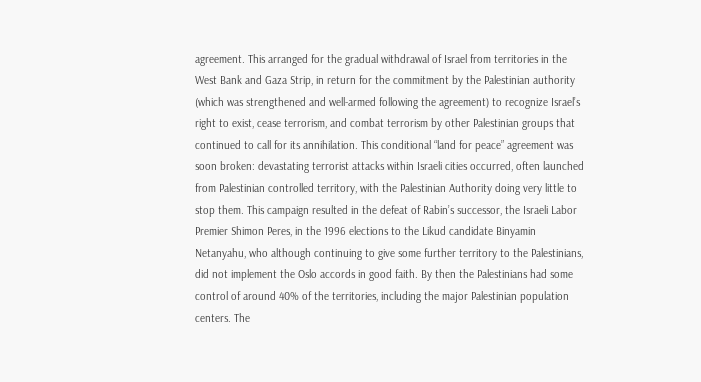agreement. This arranged for the gradual withdrawal of Israel from territories in the West Bank and Gaza Strip, in return for the commitment by the Palestinian authority (which was strengthened and well-armed following the agreement) to recognize Israel’s right to exist, cease terrorism, and combat terrorism by other Palestinian groups that continued to call for its annihilation. This conditional “land for peace” agreement was soon broken: devastating terrorist attacks within Israeli cities occurred, often launched from Palestinian controlled territory, with the Palestinian Authority doing very little to stop them. This campaign resulted in the defeat of Rabin’s successor, the Israeli Labor Premier Shimon Peres, in the 1996 elections to the Likud candidate Binyamin Netanyahu, who although continuing to give some further territory to the Palestinians, did not implement the Oslo accords in good faith. By then the Palestinians had some control of around 40% of the territories, including the major Palestinian population centers. The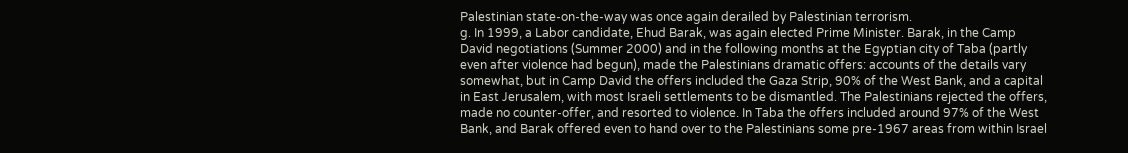Palestinian state-on-the-way was once again derailed by Palestinian terrorism.
g. In 1999, a Labor candidate, Ehud Barak, was again elected Prime Minister. Barak, in the Camp David negotiations (Summer 2000) and in the following months at the Egyptian city of Taba (partly even after violence had begun), made the Palestinians dramatic offers: accounts of the details vary somewhat, but in Camp David the offers included the Gaza Strip, 90% of the West Bank, and a capital in East Jerusalem, with most Israeli settlements to be dismantled. The Palestinians rejected the offers, made no counter-offer, and resorted to violence. In Taba the offers included around 97% of the West Bank, and Barak offered even to hand over to the Palestinians some pre-1967 areas from within Israel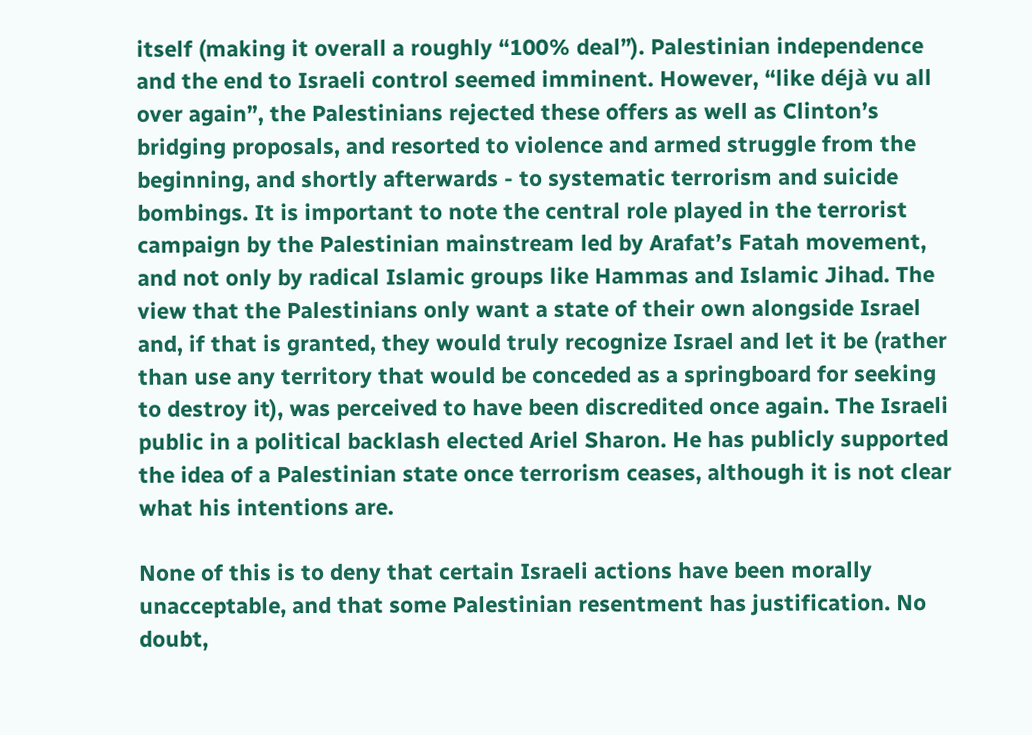itself (making it overall a roughly “100% deal”). Palestinian independence and the end to Israeli control seemed imminent. However, “like déjà vu all over again”, the Palestinians rejected these offers as well as Clinton’s bridging proposals, and resorted to violence and armed struggle from the beginning, and shortly afterwards - to systematic terrorism and suicide bombings. It is important to note the central role played in the terrorist campaign by the Palestinian mainstream led by Arafat’s Fatah movement, and not only by radical Islamic groups like Hammas and Islamic Jihad. The view that the Palestinians only want a state of their own alongside Israel and, if that is granted, they would truly recognize Israel and let it be (rather than use any territory that would be conceded as a springboard for seeking to destroy it), was perceived to have been discredited once again. The Israeli public in a political backlash elected Ariel Sharon. He has publicly supported the idea of a Palestinian state once terrorism ceases, although it is not clear what his intentions are.

None of this is to deny that certain Israeli actions have been morally unacceptable, and that some Palestinian resentment has justification. No doubt,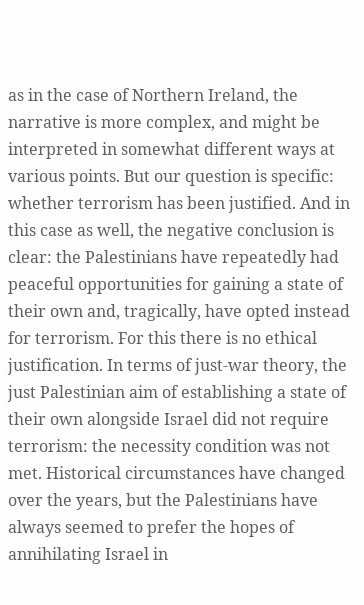as in the case of Northern Ireland, the narrative is more complex, and might be interpreted in somewhat different ways at various points. But our question is specific: whether terrorism has been justified. And in this case as well, the negative conclusion is clear: the Palestinians have repeatedly had peaceful opportunities for gaining a state of their own and, tragically, have opted instead for terrorism. For this there is no ethical justification. In terms of just-war theory, the just Palestinian aim of establishing a state of their own alongside Israel did not require terrorism: the necessity condition was not met. Historical circumstances have changed over the years, but the Palestinians have always seemed to prefer the hopes of annihilating Israel in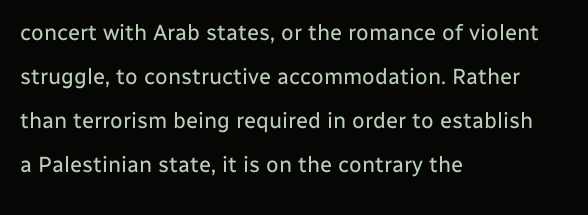concert with Arab states, or the romance of violent struggle, to constructive accommodation. Rather than terrorism being required in order to establish a Palestinian state, it is on the contrary the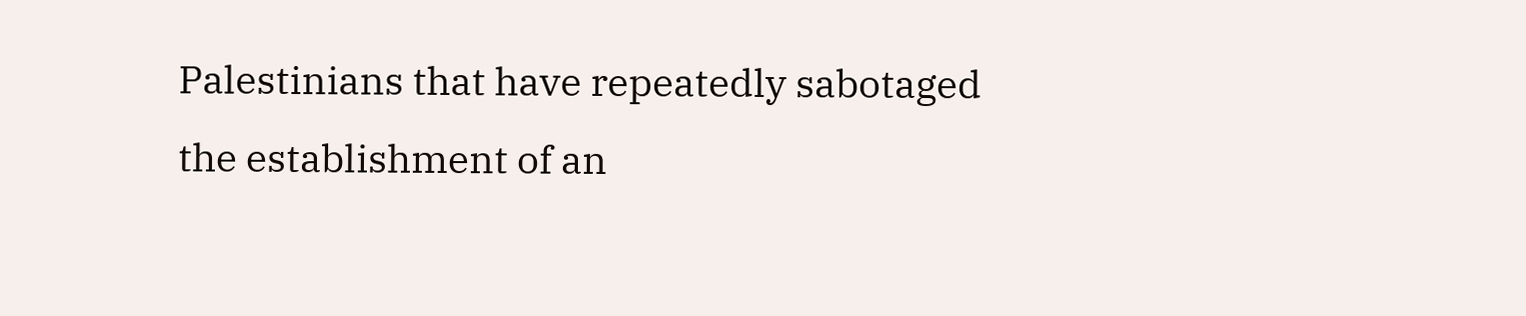Palestinians that have repeatedly sabotaged the establishment of an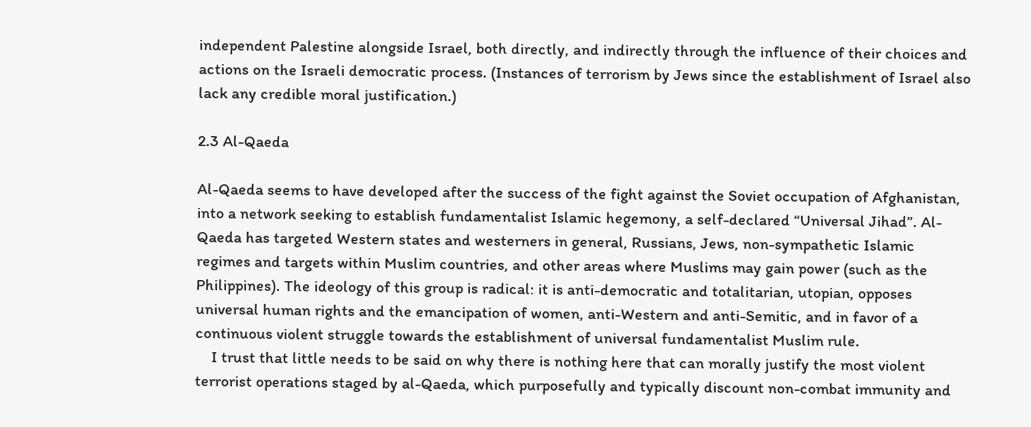independent Palestine alongside Israel, both directly, and indirectly through the influence of their choices and actions on the Israeli democratic process. (Instances of terrorism by Jews since the establishment of Israel also lack any credible moral justification.)

2.3 Al-Qaeda

Al-Qaeda seems to have developed after the success of the fight against the Soviet occupation of Afghanistan, into a network seeking to establish fundamentalist Islamic hegemony, a self-declared “Universal Jihad”. Al-Qaeda has targeted Western states and westerners in general, Russians, Jews, non-sympathetic Islamic regimes and targets within Muslim countries, and other areas where Muslims may gain power (such as the Philippines). The ideology of this group is radical: it is anti-democratic and totalitarian, utopian, opposes universal human rights and the emancipation of women, anti-Western and anti-Semitic, and in favor of a continuous violent struggle towards the establishment of universal fundamentalist Muslim rule.
    I trust that little needs to be said on why there is nothing here that can morally justify the most violent terrorist operations staged by al-Qaeda, which purposefully and typically discount non-combat immunity and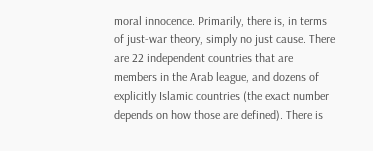moral innocence. Primarily, there is, in terms of just-war theory, simply no just cause. There are 22 independent countries that are members in the Arab league, and dozens of explicitly Islamic countries (the exact number depends on how those are defined). There is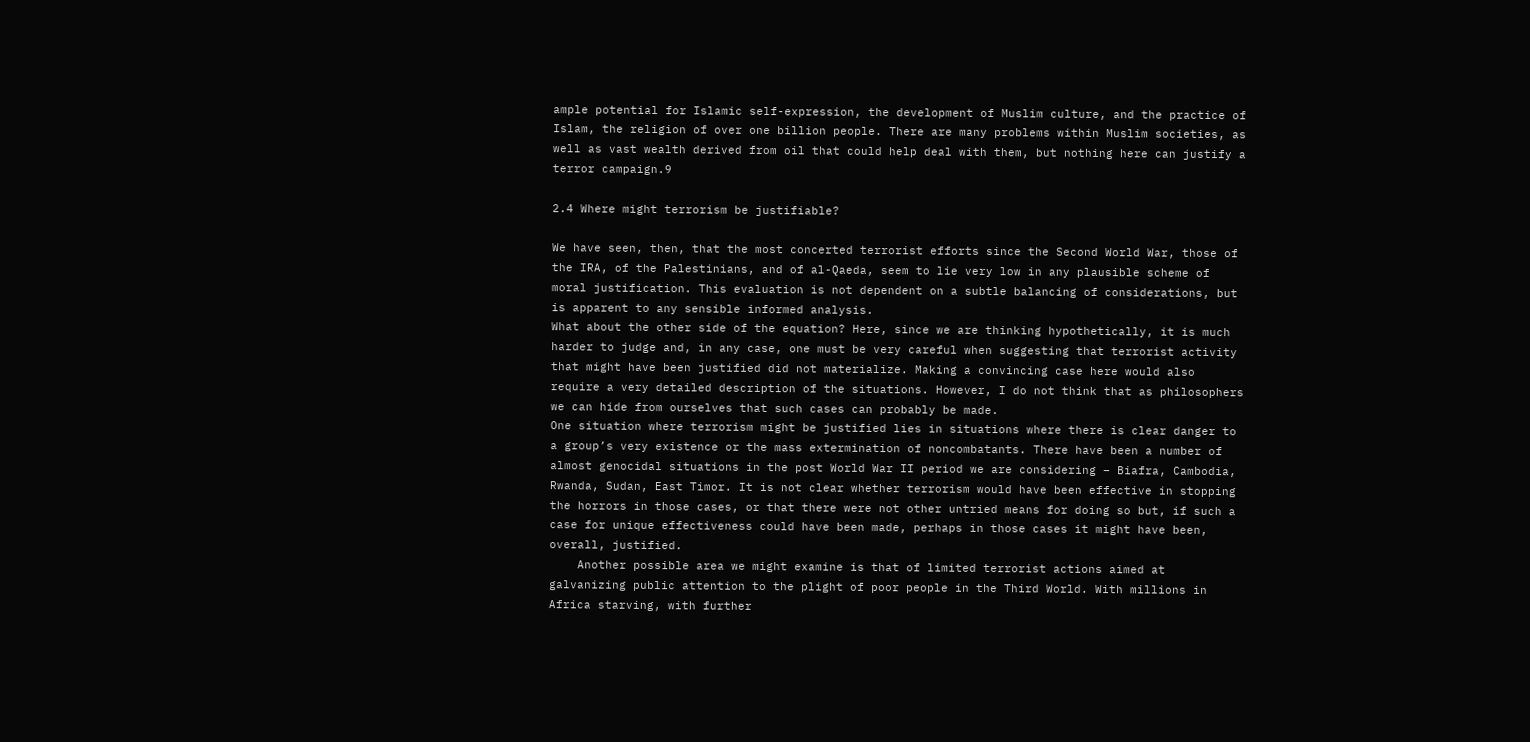ample potential for Islamic self-expression, the development of Muslim culture, and the practice of Islam, the religion of over one billion people. There are many problems within Muslim societies, as well as vast wealth derived from oil that could help deal with them, but nothing here can justify a terror campaign.9

2.4 Where might terrorism be justifiable?

We have seen, then, that the most concerted terrorist efforts since the Second World War, those of the IRA, of the Palestinians, and of al-Qaeda, seem to lie very low in any plausible scheme of moral justification. This evaluation is not dependent on a subtle balancing of considerations, but is apparent to any sensible informed analysis.
What about the other side of the equation? Here, since we are thinking hypothetically, it is much harder to judge and, in any case, one must be very careful when suggesting that terrorist activity that might have been justified did not materialize. Making a convincing case here would also require a very detailed description of the situations. However, I do not think that as philosophers we can hide from ourselves that such cases can probably be made.
One situation where terrorism might be justified lies in situations where there is clear danger to a group’s very existence or the mass extermination of noncombatants. There have been a number of almost genocidal situations in the post World War II period we are considering – Biafra, Cambodia, Rwanda, Sudan, East Timor. It is not clear whether terrorism would have been effective in stopping the horrors in those cases, or that there were not other untried means for doing so but, if such a case for unique effectiveness could have been made, perhaps in those cases it might have been, overall, justified.
    Another possible area we might examine is that of limited terrorist actions aimed at galvanizing public attention to the plight of poor people in the Third World. With millions in Africa starving, with further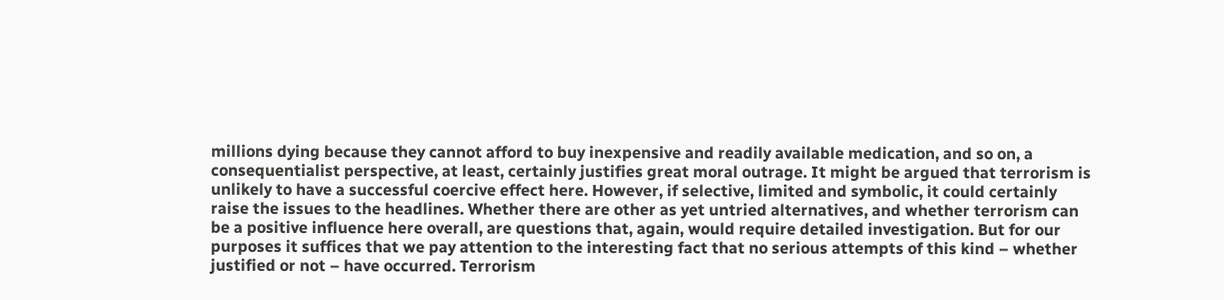millions dying because they cannot afford to buy inexpensive and readily available medication, and so on, a consequentialist perspective, at least, certainly justifies great moral outrage. It might be argued that terrorism is unlikely to have a successful coercive effect here. However, if selective, limited and symbolic, it could certainly raise the issues to the headlines. Whether there are other as yet untried alternatives, and whether terrorism can be a positive influence here overall, are questions that, again, would require detailed investigation. But for our purposes it suffices that we pay attention to the interesting fact that no serious attempts of this kind – whether justified or not – have occurred. Terrorism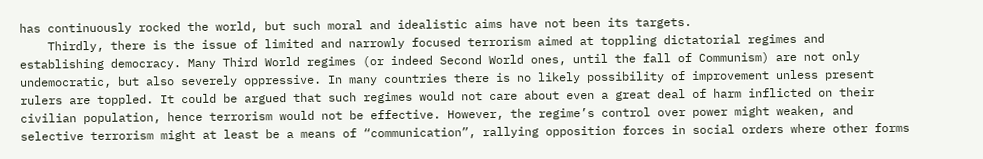has continuously rocked the world, but such moral and idealistic aims have not been its targets.
    Thirdly, there is the issue of limited and narrowly focused terrorism aimed at toppling dictatorial regimes and establishing democracy. Many Third World regimes (or indeed Second World ones, until the fall of Communism) are not only undemocratic, but also severely oppressive. In many countries there is no likely possibility of improvement unless present rulers are toppled. It could be argued that such regimes would not care about even a great deal of harm inflicted on their civilian population, hence terrorism would not be effective. However, the regime’s control over power might weaken, and selective terrorism might at least be a means of “communication”, rallying opposition forces in social orders where other forms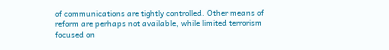of communications are tightly controlled. Other means of reform are perhaps not available, while limited terrorism focused on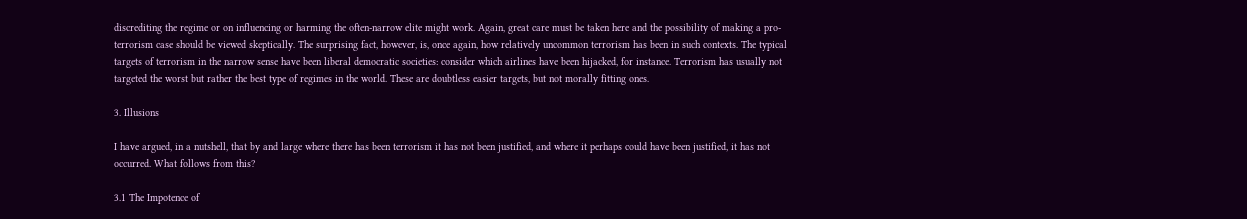discrediting the regime or on influencing or harming the often-narrow elite might work. Again, great care must be taken here and the possibility of making a pro-terrorism case should be viewed skeptically. The surprising fact, however, is, once again, how relatively uncommon terrorism has been in such contexts. The typical targets of terrorism in the narrow sense have been liberal democratic societies: consider which airlines have been hijacked, for instance. Terrorism has usually not targeted the worst but rather the best type of regimes in the world. These are doubtless easier targets, but not morally fitting ones.

3. Illusions

I have argued, in a nutshell, that by and large where there has been terrorism it has not been justified, and where it perhaps could have been justified, it has not occurred. What follows from this?

3.1 The Impotence of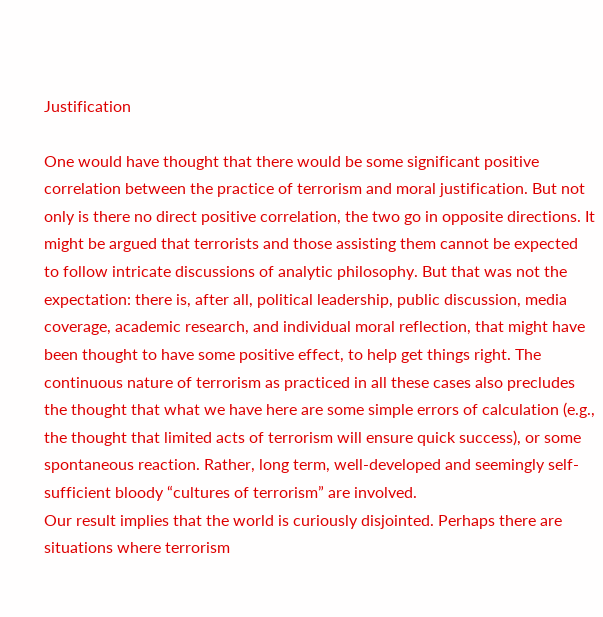Justification

One would have thought that there would be some significant positive correlation between the practice of terrorism and moral justification. But not only is there no direct positive correlation, the two go in opposite directions. It might be argued that terrorists and those assisting them cannot be expected to follow intricate discussions of analytic philosophy. But that was not the expectation: there is, after all, political leadership, public discussion, media coverage, academic research, and individual moral reflection, that might have been thought to have some positive effect, to help get things right. The continuous nature of terrorism as practiced in all these cases also precludes the thought that what we have here are some simple errors of calculation (e.g., the thought that limited acts of terrorism will ensure quick success), or some spontaneous reaction. Rather, long term, well-developed and seemingly self-sufficient bloody “cultures of terrorism” are involved.
Our result implies that the world is curiously disjointed. Perhaps there are situations where terrorism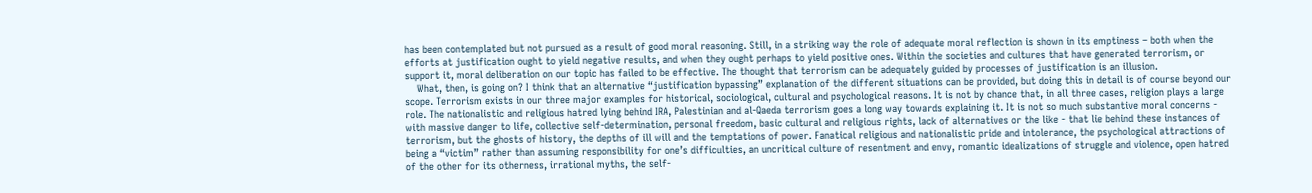has been contemplated but not pursued as a result of good moral reasoning. Still, in a striking way the role of adequate moral reflection is shown in its emptiness – both when the efforts at justification ought to yield negative results, and when they ought perhaps to yield positive ones. Within the societies and cultures that have generated terrorism, or support it, moral deliberation on our topic has failed to be effective. The thought that terrorism can be adequately guided by processes of justification is an illusion.
    What, then, is going on? I think that an alternative “justification bypassing” explanation of the different situations can be provided, but doing this in detail is of course beyond our scope. Terrorism exists in our three major examples for historical, sociological, cultural and psychological reasons. It is not by chance that, in all three cases, religion plays a large role. The nationalistic and religious hatred lying behind IRA, Palestinian and al-Qaeda terrorism goes a long way towards explaining it. It is not so much substantive moral concerns - with massive danger to life, collective self-determination, personal freedom, basic cultural and religious rights, lack of alternatives or the like - that lie behind these instances of terrorism, but the ghosts of history, the depths of ill will and the temptations of power. Fanatical religious and nationalistic pride and intolerance, the psychological attractions of being a “victim” rather than assuming responsibility for one’s difficulties, an uncritical culture of resentment and envy, romantic idealizations of struggle and violence, open hatred of the other for its otherness, irrational myths, the self-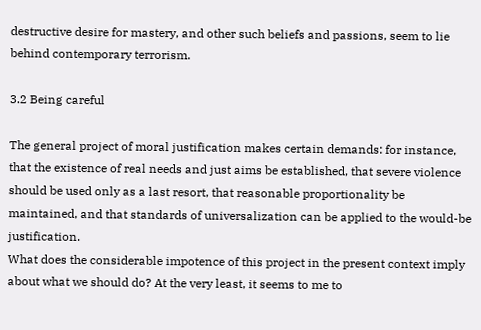destructive desire for mastery, and other such beliefs and passions, seem to lie behind contemporary terrorism.

3.2 Being careful

The general project of moral justification makes certain demands: for instance, that the existence of real needs and just aims be established, that severe violence should be used only as a last resort, that reasonable proportionality be maintained, and that standards of universalization can be applied to the would-be justification.
What does the considerable impotence of this project in the present context imply about what we should do? At the very least, it seems to me to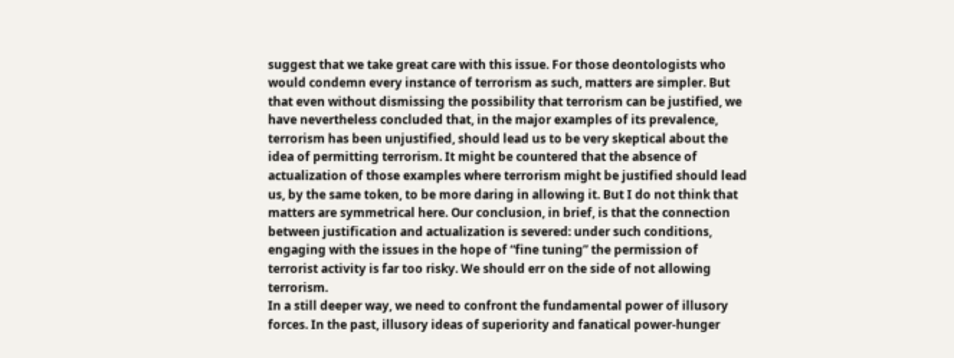suggest that we take great care with this issue. For those deontologists who would condemn every instance of terrorism as such, matters are simpler. But that even without dismissing the possibility that terrorism can be justified, we have nevertheless concluded that, in the major examples of its prevalence, terrorism has been unjustified, should lead us to be very skeptical about the idea of permitting terrorism. It might be countered that the absence of actualization of those examples where terrorism might be justified should lead us, by the same token, to be more daring in allowing it. But I do not think that matters are symmetrical here. Our conclusion, in brief, is that the connection between justification and actualization is severed: under such conditions, engaging with the issues in the hope of “fine tuning” the permission of terrorist activity is far too risky. We should err on the side of not allowing terrorism.
In a still deeper way, we need to confront the fundamental power of illusory forces. In the past, illusory ideas of superiority and fanatical power-hunger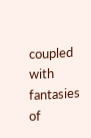coupled with fantasies of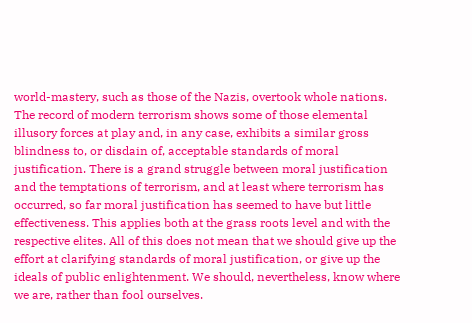world-mastery, such as those of the Nazis, overtook whole nations. The record of modern terrorism shows some of those elemental illusory forces at play and, in any case, exhibits a similar gross blindness to, or disdain of, acceptable standards of moral justification. There is a grand struggle between moral justification and the temptations of terrorism, and at least where terrorism has occurred, so far moral justification has seemed to have but little effectiveness. This applies both at the grass roots level and with the respective elites. All of this does not mean that we should give up the effort at clarifying standards of moral justification, or give up the ideals of public enlightenment. We should, nevertheless, know where we are, rather than fool ourselves.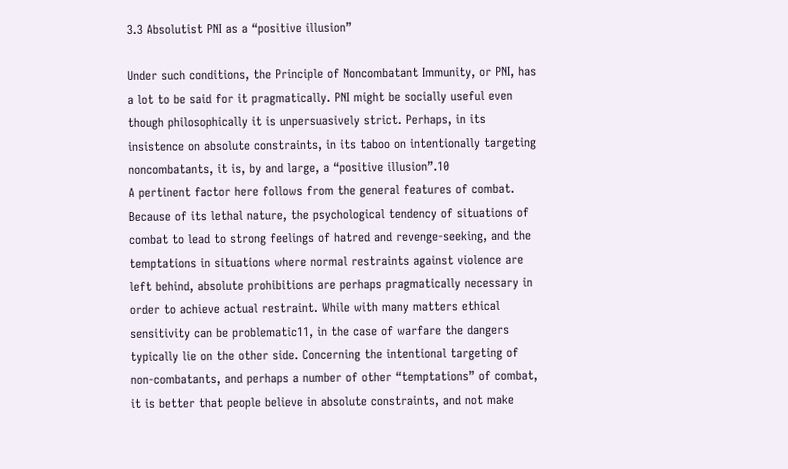3.3 Absolutist PNI as a “positive illusion”

Under such conditions, the Principle of Noncombatant Immunity, or PNI, has a lot to be said for it pragmatically. PNI might be socially useful even though philosophically it is unpersuasively strict. Perhaps, in its insistence on absolute constraints, in its taboo on intentionally targeting noncombatants, it is, by and large, a “positive illusion”.10
A pertinent factor here follows from the general features of combat. Because of its lethal nature, the psychological tendency of situations of combat to lead to strong feelings of hatred and revenge-seeking, and the temptations in situations where normal restraints against violence are left behind, absolute prohibitions are perhaps pragmatically necessary in order to achieve actual restraint. While with many matters ethical sensitivity can be problematic11, in the case of warfare the dangers typically lie on the other side. Concerning the intentional targeting of non-combatants, and perhaps a number of other “temptations” of combat, it is better that people believe in absolute constraints, and not make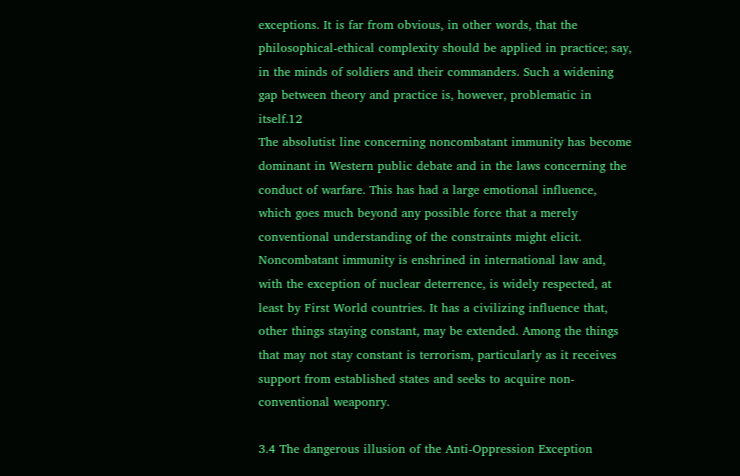exceptions. It is far from obvious, in other words, that the philosophical-ethical complexity should be applied in practice; say, in the minds of soldiers and their commanders. Such a widening gap between theory and practice is, however, problematic in itself.12
The absolutist line concerning noncombatant immunity has become dominant in Western public debate and in the laws concerning the conduct of warfare. This has had a large emotional influence, which goes much beyond any possible force that a merely conventional understanding of the constraints might elicit. Noncombatant immunity is enshrined in international law and, with the exception of nuclear deterrence, is widely respected, at least by First World countries. It has a civilizing influence that, other things staying constant, may be extended. Among the things that may not stay constant is terrorism, particularly as it receives support from established states and seeks to acquire non-conventional weaponry.

3.4 The dangerous illusion of the Anti-Oppression Exception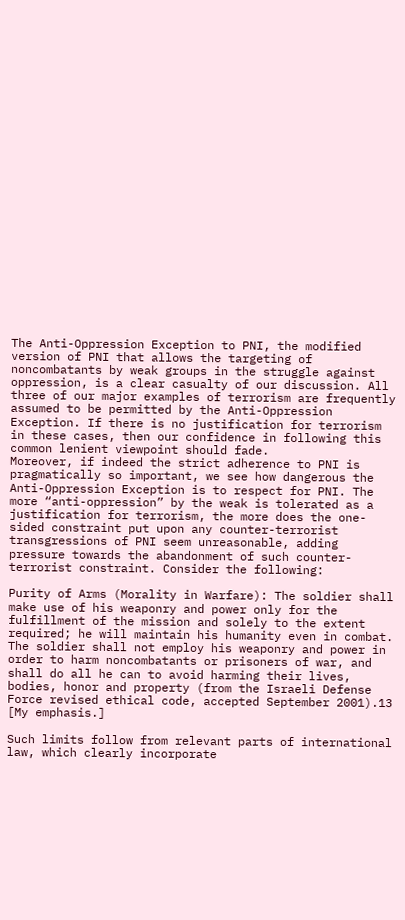The Anti-Oppression Exception to PNI, the modified version of PNI that allows the targeting of noncombatants by weak groups in the struggle against oppression, is a clear casualty of our discussion. All three of our major examples of terrorism are frequently assumed to be permitted by the Anti-Oppression Exception. If there is no justification for terrorism in these cases, then our confidence in following this common lenient viewpoint should fade.
Moreover, if indeed the strict adherence to PNI is pragmatically so important, we see how dangerous the Anti-Oppression Exception is to respect for PNI. The more “anti-oppression” by the weak is tolerated as a justification for terrorism, the more does the one-sided constraint put upon any counter-terrorist transgressions of PNI seem unreasonable, adding pressure towards the abandonment of such counter-terrorist constraint. Consider the following:

Purity of Arms (Morality in Warfare): The soldier shall make use of his weaponry and power only for the fulfillment of the mission and solely to the extent required; he will maintain his humanity even in combat. The soldier shall not employ his weaponry and power in order to harm noncombatants or prisoners of war, and shall do all he can to avoid harming their lives, bodies, honor and property (from the Israeli Defense Force revised ethical code, accepted September 2001).13 [My emphasis.]

Such limits follow from relevant parts of international law, which clearly incorporate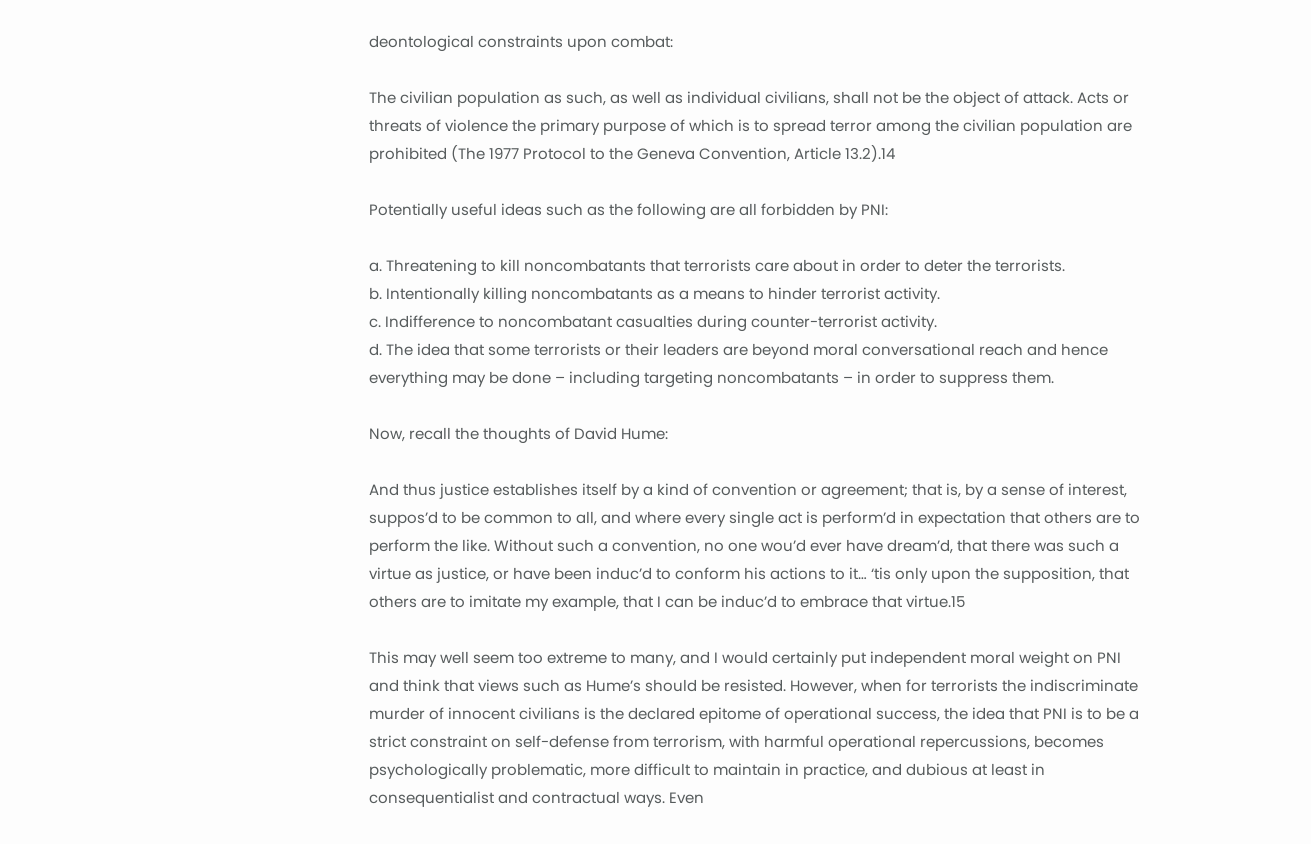deontological constraints upon combat:

The civilian population as such, as well as individual civilians, shall not be the object of attack. Acts or threats of violence the primary purpose of which is to spread terror among the civilian population are prohibited (The 1977 Protocol to the Geneva Convention, Article 13.2).14

Potentially useful ideas such as the following are all forbidden by PNI:

a. Threatening to kill noncombatants that terrorists care about in order to deter the terrorists.
b. Intentionally killing noncombatants as a means to hinder terrorist activity.
c. Indifference to noncombatant casualties during counter-terrorist activity.
d. The idea that some terrorists or their leaders are beyond moral conversational reach and hence everything may be done – including targeting noncombatants – in order to suppress them.

Now, recall the thoughts of David Hume:

And thus justice establishes itself by a kind of convention or agreement; that is, by a sense of interest, suppos’d to be common to all, and where every single act is perform’d in expectation that others are to perform the like. Without such a convention, no one wou’d ever have dream’d, that there was such a virtue as justice, or have been induc’d to conform his actions to it… ‘tis only upon the supposition, that others are to imitate my example, that I can be induc’d to embrace that virtue.15

This may well seem too extreme to many, and I would certainly put independent moral weight on PNI and think that views such as Hume’s should be resisted. However, when for terrorists the indiscriminate murder of innocent civilians is the declared epitome of operational success, the idea that PNI is to be a strict constraint on self-defense from terrorism, with harmful operational repercussions, becomes psychologically problematic, more difficult to maintain in practice, and dubious at least in consequentialist and contractual ways. Even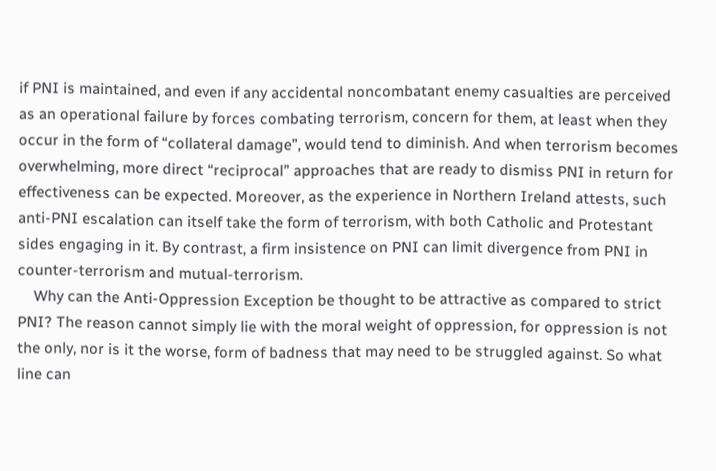if PNI is maintained, and even if any accidental noncombatant enemy casualties are perceived as an operational failure by forces combating terrorism, concern for them, at least when they occur in the form of “collateral damage”, would tend to diminish. And when terrorism becomes overwhelming, more direct “reciprocal” approaches that are ready to dismiss PNI in return for effectiveness can be expected. Moreover, as the experience in Northern Ireland attests, such anti-PNI escalation can itself take the form of terrorism, with both Catholic and Protestant sides engaging in it. By contrast, a firm insistence on PNI can limit divergence from PNI in counter-terrorism and mutual-terrorism.
    Why can the Anti-Oppression Exception be thought to be attractive as compared to strict PNI? The reason cannot simply lie with the moral weight of oppression, for oppression is not the only, nor is it the worse, form of badness that may need to be struggled against. So what line can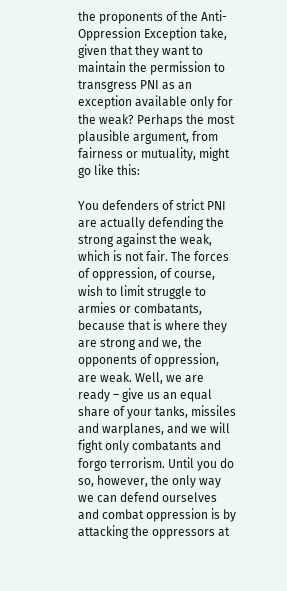the proponents of the Anti-Oppression Exception take, given that they want to maintain the permission to transgress PNI as an exception available only for the weak? Perhaps the most plausible argument, from fairness or mutuality, might go like this:

You defenders of strict PNI are actually defending the strong against the weak, which is not fair. The forces of oppression, of course, wish to limit struggle to armies or combatants, because that is where they are strong and we, the opponents of oppression, are weak. Well, we are ready – give us an equal share of your tanks, missiles and warplanes, and we will fight only combatants and forgo terrorism. Until you do so, however, the only way we can defend ourselves and combat oppression is by attacking the oppressors at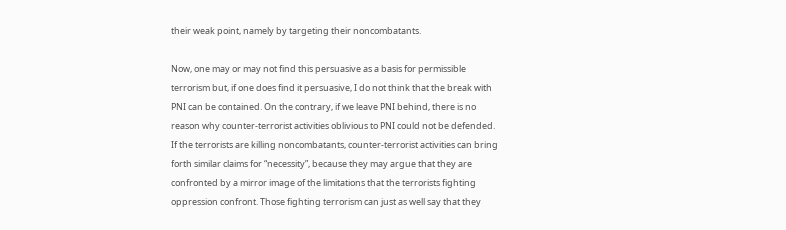their weak point, namely by targeting their noncombatants.

Now, one may or may not find this persuasive as a basis for permissible terrorism but, if one does find it persuasive, I do not think that the break with PNI can be contained. On the contrary, if we leave PNI behind, there is no reason why counter-terrorist activities oblivious to PNI could not be defended. If the terrorists are killing noncombatants, counter-terrorist activities can bring forth similar claims for “necessity”, because they may argue that they are confronted by a mirror image of the limitations that the terrorists fighting oppression confront. Those fighting terrorism can just as well say that they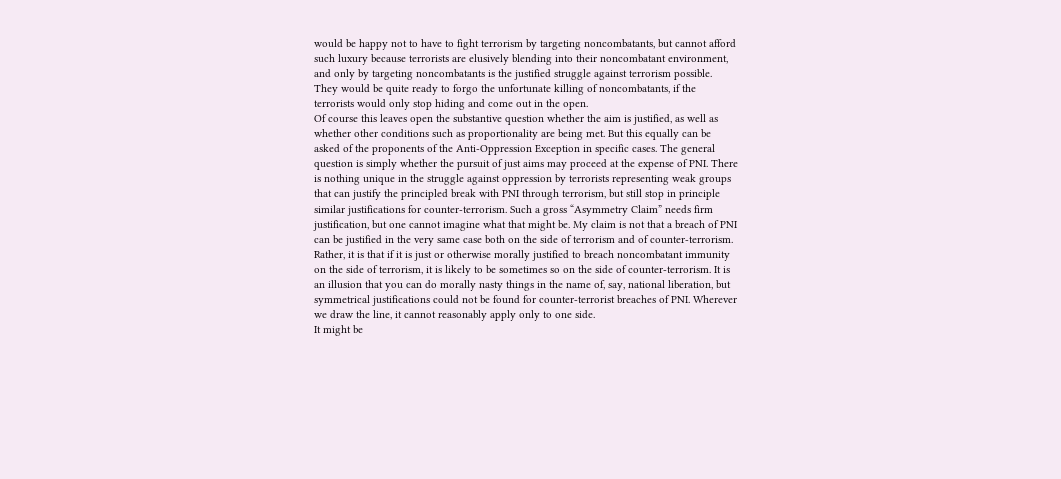would be happy not to have to fight terrorism by targeting noncombatants, but cannot afford such luxury because terrorists are elusively blending into their noncombatant environment, and only by targeting noncombatants is the justified struggle against terrorism possible. They would be quite ready to forgo the unfortunate killing of noncombatants, if the terrorists would only stop hiding and come out in the open.
Of course this leaves open the substantive question whether the aim is justified, as well as whether other conditions such as proportionality are being met. But this equally can be asked of the proponents of the Anti-Oppression Exception in specific cases. The general question is simply whether the pursuit of just aims may proceed at the expense of PNI. There is nothing unique in the struggle against oppression by terrorists representing weak groups that can justify the principled break with PNI through terrorism, but still stop in principle similar justifications for counter-terrorism. Such a gross “Asymmetry Claim” needs firm justification, but one cannot imagine what that might be. My claim is not that a breach of PNI can be justified in the very same case both on the side of terrorism and of counter-terrorism. Rather, it is that if it is just or otherwise morally justified to breach noncombatant immunity on the side of terrorism, it is likely to be sometimes so on the side of counter-terrorism. It is an illusion that you can do morally nasty things in the name of, say, national liberation, but symmetrical justifications could not be found for counter-terrorist breaches of PNI. Wherever we draw the line, it cannot reasonably apply only to one side.
It might be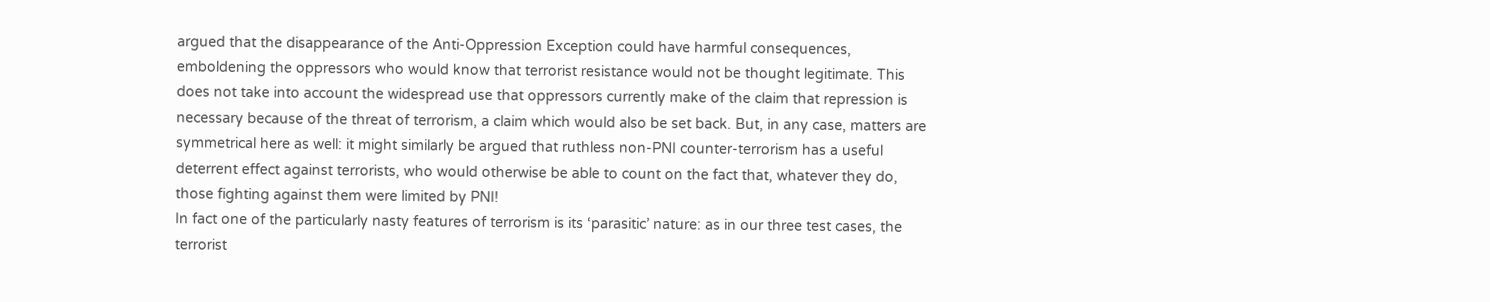argued that the disappearance of the Anti-Oppression Exception could have harmful consequences, emboldening the oppressors who would know that terrorist resistance would not be thought legitimate. This does not take into account the widespread use that oppressors currently make of the claim that repression is necessary because of the threat of terrorism, a claim which would also be set back. But, in any case, matters are symmetrical here as well: it might similarly be argued that ruthless non-PNI counter-terrorism has a useful deterrent effect against terrorists, who would otherwise be able to count on the fact that, whatever they do, those fighting against them were limited by PNI!
In fact one of the particularly nasty features of terrorism is its ‘parasitic’ nature: as in our three test cases, the terrorist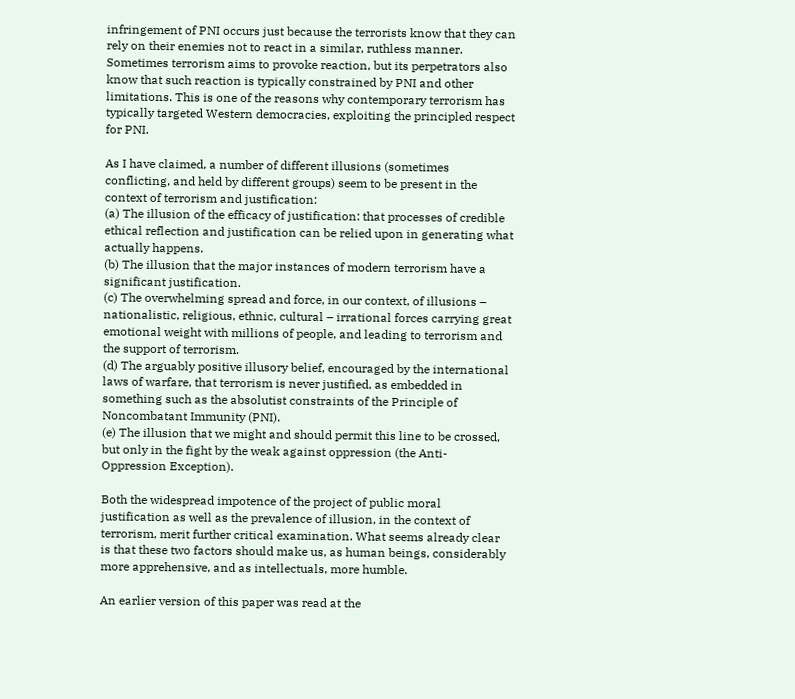infringement of PNI occurs just because the terrorists know that they can rely on their enemies not to react in a similar, ruthless manner. Sometimes terrorism aims to provoke reaction, but its perpetrators also know that such reaction is typically constrained by PNI and other limitations. This is one of the reasons why contemporary terrorism has typically targeted Western democracies, exploiting the principled respect for PNI.

As I have claimed, a number of different illusions (sometimes conflicting, and held by different groups) seem to be present in the context of terrorism and justification:
(a) The illusion of the efficacy of justification: that processes of credible ethical reflection and justification can be relied upon in generating what actually happens.
(b) The illusion that the major instances of modern terrorism have a significant justification.
(c) The overwhelming spread and force, in our context, of illusions – nationalistic, religious, ethnic, cultural – irrational forces carrying great emotional weight with millions of people, and leading to terrorism and the support of terrorism.
(d) The arguably positive illusory belief, encouraged by the international laws of warfare, that terrorism is never justified, as embedded in something such as the absolutist constraints of the Principle of Noncombatant Immunity (PNI).
(e) The illusion that we might and should permit this line to be crossed, but only in the fight by the weak against oppression (the Anti-Oppression Exception).

Both the widespread impotence of the project of public moral justification as well as the prevalence of illusion, in the context of terrorism, merit further critical examination. What seems already clear is that these two factors should make us, as human beings, considerably more apprehensive, and as intellectuals, more humble.

An earlier version of this paper was read at the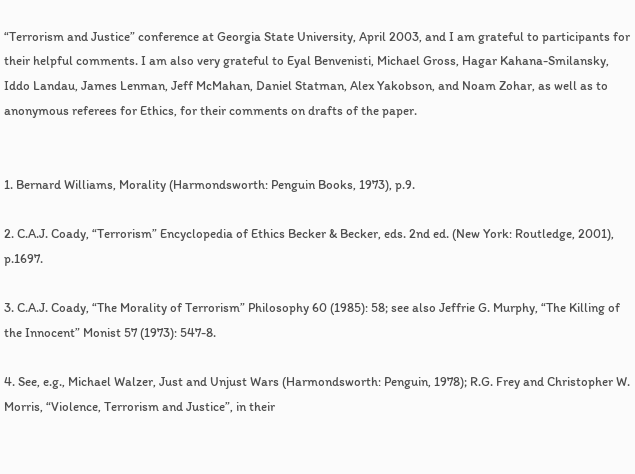“Terrorism and Justice” conference at Georgia State University, April 2003, and I am grateful to participants for their helpful comments. I am also very grateful to Eyal Benvenisti, Michael Gross, Hagar Kahana-Smilansky, Iddo Landau, James Lenman, Jeff McMahan, Daniel Statman, Alex Yakobson, and Noam Zohar, as well as to anonymous referees for Ethics, for their comments on drafts of the paper.


1. Bernard Williams, Morality (Harmondsworth: Penguin Books, 1973), p.9.

2. C.A.J. Coady, “Terrorism” Encyclopedia of Ethics Becker & Becker, eds. 2nd ed. (New York: Routledge, 2001), p.1697.

3. C.A.J. Coady, “The Morality of Terrorism” Philosophy 60 (1985): 58; see also Jeffrie G. Murphy, “The Killing of the Innocent” Monist 57 (1973): 547-8.

4. See, e.g., Michael Walzer, Just and Unjust Wars (Harmondsworth: Penguin, 1978); R.G. Frey and Christopher W. Morris, “Violence, Terrorism and Justice”, in their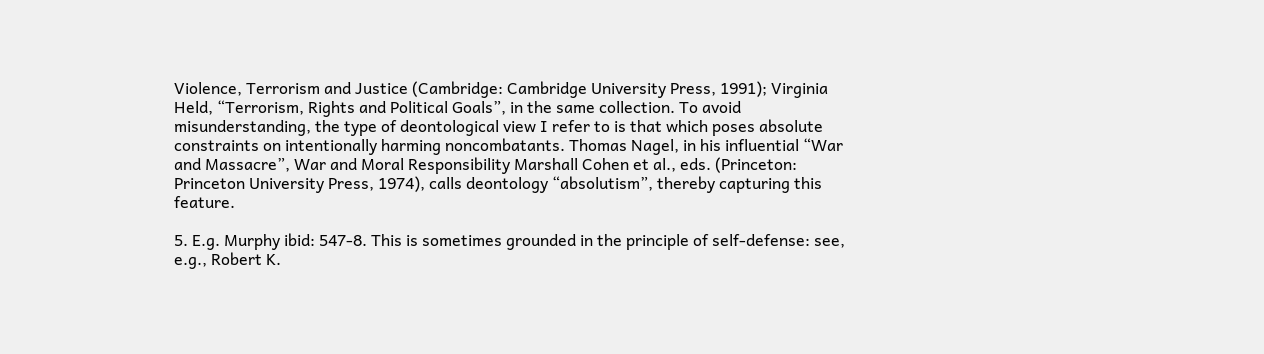Violence, Terrorism and Justice (Cambridge: Cambridge University Press, 1991); Virginia Held, “Terrorism, Rights and Political Goals”, in the same collection. To avoid misunderstanding, the type of deontological view I refer to is that which poses absolute constraints on intentionally harming noncombatants. Thomas Nagel, in his influential “War and Massacre”, War and Moral Responsibility Marshall Cohen et al., eds. (Princeton: Princeton University Press, 1974), calls deontology “absolutism”, thereby capturing this feature.

5. E.g. Murphy ibid: 547-8. This is sometimes grounded in the principle of self-defense: see, e.g., Robert K.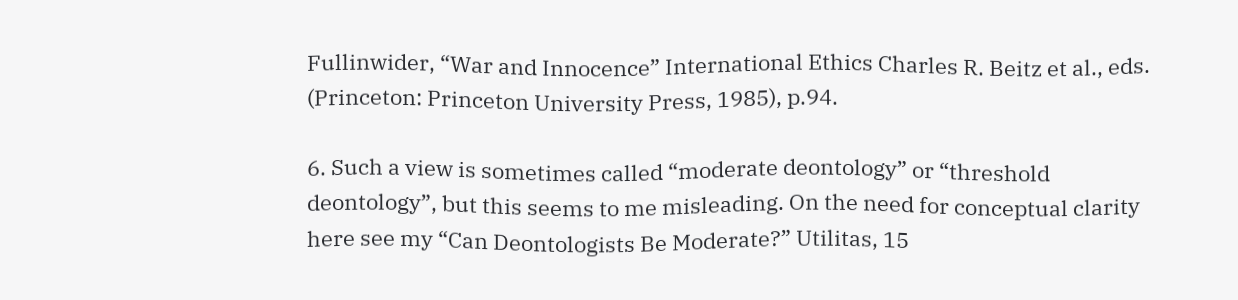Fullinwider, “War and Innocence” International Ethics Charles R. Beitz et al., eds. (Princeton: Princeton University Press, 1985), p.94.

6. Such a view is sometimes called “moderate deontology” or “threshold deontology”, but this seems to me misleading. On the need for conceptual clarity here see my “Can Deontologists Be Moderate?” Utilitas, 15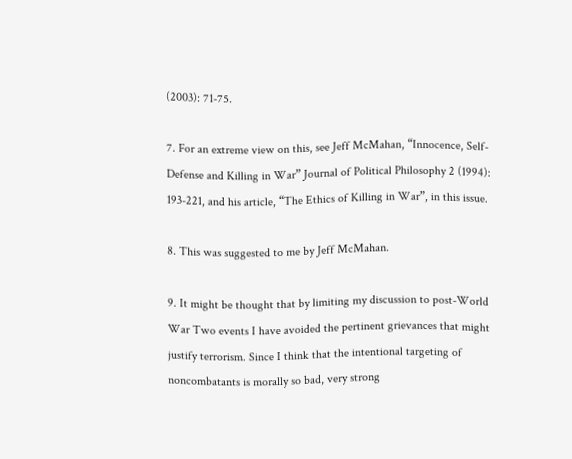(2003): 71-75.

7. For an extreme view on this, see Jeff McMahan, “Innocence, Self-Defense and Killing in War” Journal of Political Philosophy 2 (1994): 193-221, and his article, “The Ethics of Killing in War”, in this issue.

8. This was suggested to me by Jeff McMahan.

9. It might be thought that by limiting my discussion to post-World War Two events I have avoided the pertinent grievances that might justify terrorism. Since I think that the intentional targeting of noncombatants is morally so bad, very strong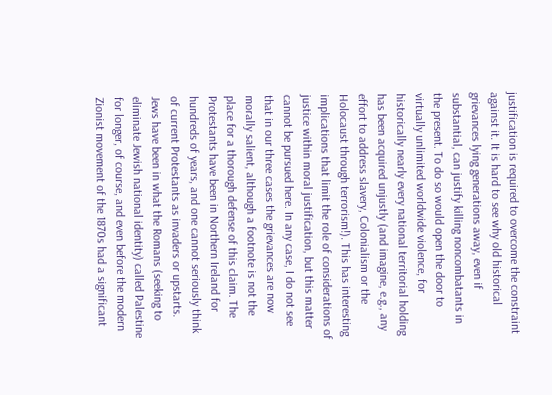justification is required to overcome the constraint against it. It is hard to see why old historical grievances lying generations away, even if substantial, can justify killing noncombatants in the present. To do so would open the door to virtually unlimited worldwide violence, for historically nearly every national territorial holding has been acquired unjustly (and imagine, e.g., any effort to address slavery, Colonialism or the Holocaust through terrorism!). This has interesting implications that limit the role of considerations of justice within moral justification, but this matter cannot be pursued here. In any case, I do not see that in our three cases the grievances are now morally salient, although a footnote is not the place for a thorough defense of this claim. The Protestants have been in Northern Ireland for hundreds of years, and one cannot seriously think of current Protestants as invaders or upstarts. Jews have been in what the Romans (seeking to eliminate Jewish national identity) called Palestine for longer, of course, and even before the modern Zionist movement of the 1870s had a significant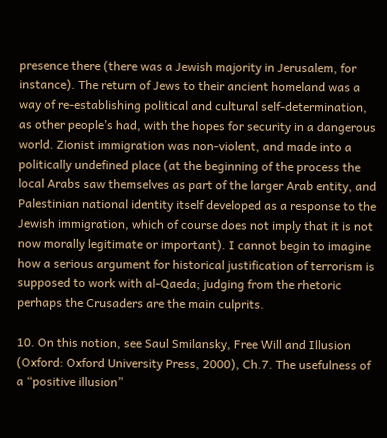presence there (there was a Jewish majority in Jerusalem, for instance). The return of Jews to their ancient homeland was a way of re-establishing political and cultural self-determination, as other people’s had, with the hopes for security in a dangerous world. Zionist immigration was non-violent, and made into a politically undefined place (at the beginning of the process the local Arabs saw themselves as part of the larger Arab entity, and Palestinian national identity itself developed as a response to the Jewish immigration, which of course does not imply that it is not now morally legitimate or important). I cannot begin to imagine how a serious argument for historical justification of terrorism is supposed to work with al-Qaeda; judging from the rhetoric perhaps the Crusaders are the main culprits.

10. On this notion, see Saul Smilansky, Free Will and Illusion (Oxford: Oxford University Press, 2000), Ch.7. The usefulness of a “positive illusion”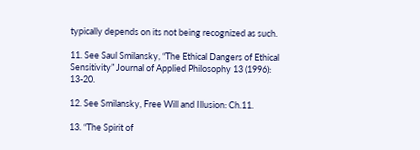typically depends on its not being recognized as such.

11. See Saul Smilansky, “The Ethical Dangers of Ethical Sensitivity” Journal of Applied Philosophy 13 (1996): 13-20.

12. See Smilansky, Free Will and Illusion: Ch.11.

13. “The Spirit of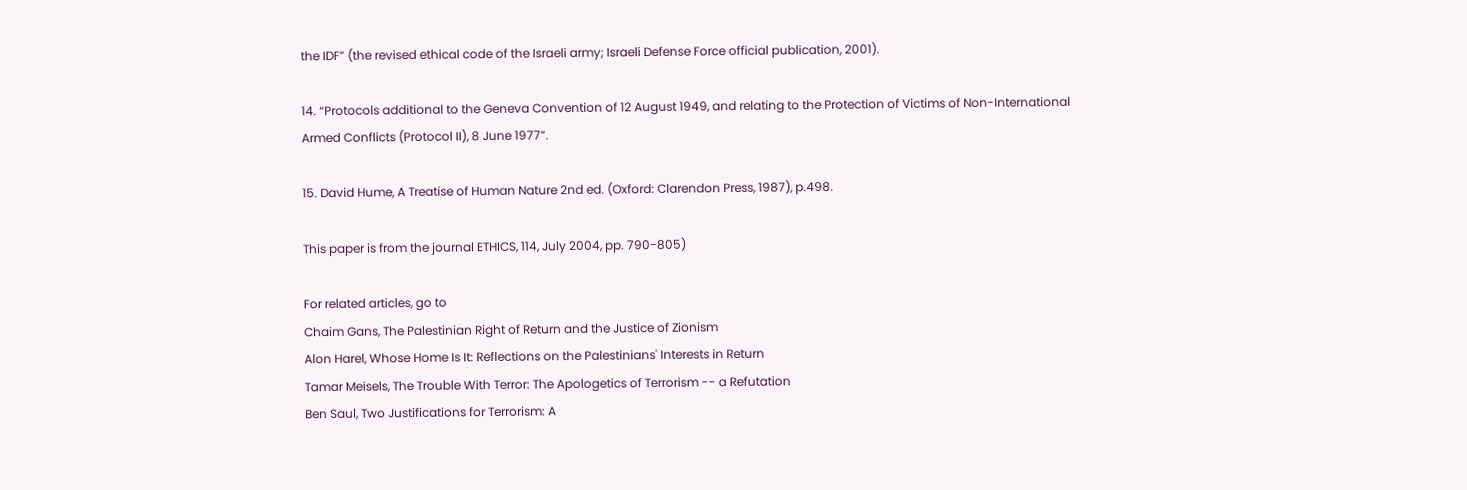the IDF” (the revised ethical code of the Israeli army; Israeli Defense Force official publication, 2001).

14. “Protocols additional to the Geneva Convention of 12 August 1949, and relating to the Protection of Victims of Non-International Armed Conflicts (Protocol II), 8 June 1977”.

15. David Hume, A Treatise of Human Nature 2nd ed. (Oxford: Clarendon Press, 1987), p.498.

This paper is from the journal ETHICS, 114, July 2004, pp. 790-805)

For related articles, go to
Chaim Gans, The Palestinian Right of Return and the Justice of Zionism
Alon Harel, Whose Home Is It: Reflections on the Palestinians' Interests in Return
Tamar Meisels, The Trouble With Terror: The Apologetics of Terrorism -- a Refutation
Ben Saul, Two Justifications for Terrorism: A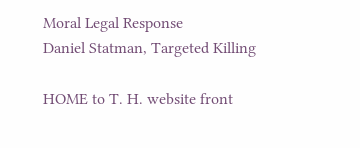Moral Legal Response
Daniel Statman, Targeted Killing

HOME to T. H. website front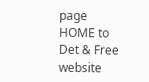page
HOME to Det & Free website